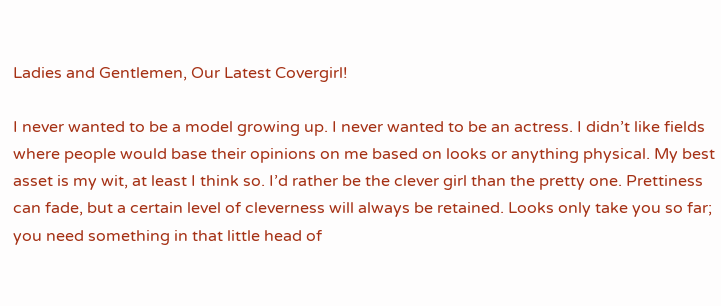Ladies and Gentlemen, Our Latest Covergirl!

I never wanted to be a model growing up. I never wanted to be an actress. I didn’t like fields where people would base their opinions on me based on looks or anything physical. My best asset is my wit, at least I think so. I’d rather be the clever girl than the pretty one. Prettiness can fade, but a certain level of cleverness will always be retained. Looks only take you so far; you need something in that little head of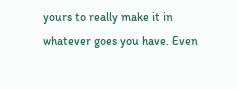yours to really make it in whatever goes you have. Even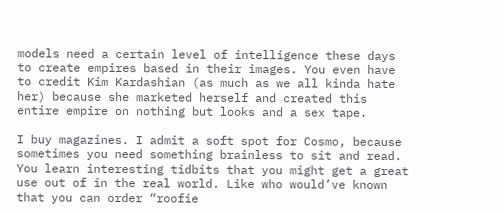models need a certain level of intelligence these days to create empires based in their images. You even have to credit Kim Kardashian (as much as we all kinda hate her) because she marketed herself and created this entire empire on nothing but looks and a sex tape.

I buy magazines. I admit a soft spot for Cosmo, because sometimes you need something brainless to sit and read. You learn interesting tidbits that you might get a great use out of in the real world. Like who would’ve known that you can order “roofie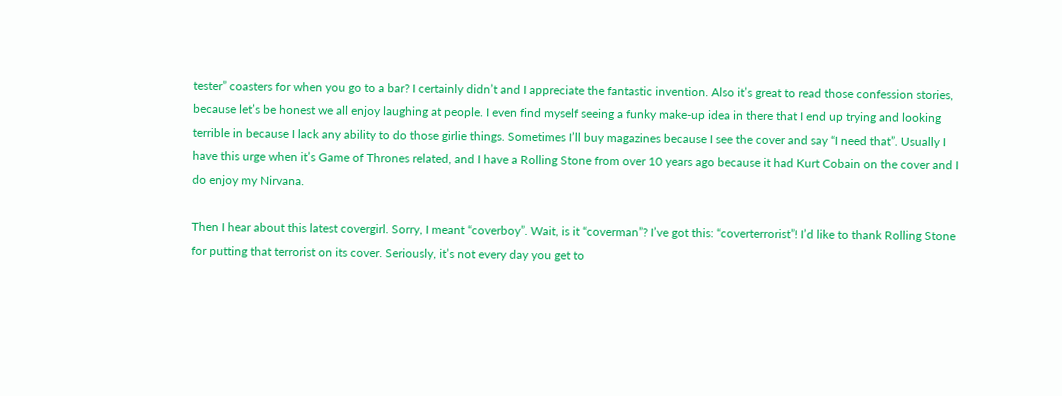tester” coasters for when you go to a bar? I certainly didn’t and I appreciate the fantastic invention. Also it’s great to read those confession stories, because let’s be honest we all enjoy laughing at people. I even find myself seeing a funky make-up idea in there that I end up trying and looking terrible in because I lack any ability to do those girlie things. Sometimes I’ll buy magazines because I see the cover and say “I need that”. Usually I have this urge when it’s Game of Thrones related, and I have a Rolling Stone from over 10 years ago because it had Kurt Cobain on the cover and I do enjoy my Nirvana.

Then I hear about this latest covergirl. Sorry, I meant “coverboy”. Wait, is it “coverman”? I’ve got this: “coverterrorist”! I’d like to thank Rolling Stone for putting that terrorist on its cover. Seriously, it’s not every day you get to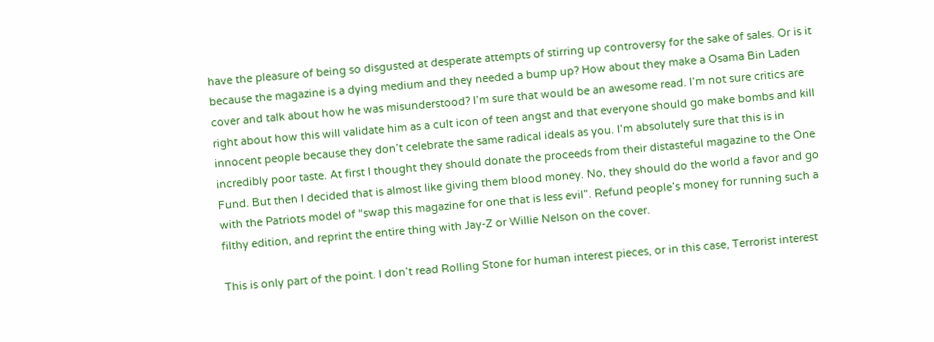have the pleasure of being so disgusted at desperate attempts of stirring up controversy for the sake of sales. Or is it because the magazine is a dying medium and they needed a bump up? How about they make a Osama Bin Laden cover and talk about how he was misunderstood? I’m sure that would be an awesome read. I’m not sure critics are right about how this will validate him as a cult icon of teen angst and that everyone should go make bombs and kill innocent people because they don’t celebrate the same radical ideals as you. I’m absolutely sure that this is in incredibly poor taste. At first I thought they should donate the proceeds from their distasteful magazine to the One Fund. But then I decided that is almost like giving them blood money. No, they should do the world a favor and go with the Patriots model of “swap this magazine for one that is less evil”. Refund people’s money for running such a filthy edition, and reprint the entire thing with Jay-Z or Willie Nelson on the cover.

This is only part of the point. I don’t read Rolling Stone for human interest pieces, or in this case, Terrorist interest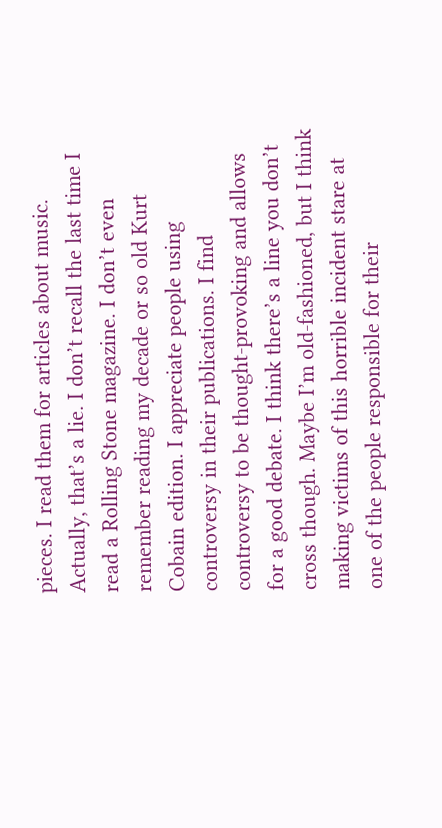pieces. I read them for articles about music. Actually, that’s a lie. I don’t recall the last time I read a Rolling Stone magazine. I don’t even remember reading my decade or so old Kurt Cobain edition. I appreciate people using controversy in their publications. I find controversy to be thought-provoking and allows for a good debate. I think there’s a line you don’t cross though. Maybe I’m old-fashioned, but I think making victims of this horrible incident stare at one of the people responsible for their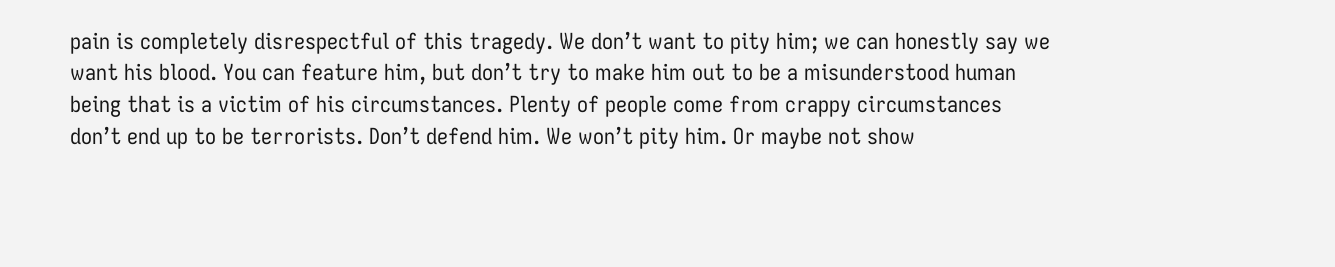pain is completely disrespectful of this tragedy. We don’t want to pity him; we can honestly say we want his blood. You can feature him, but don’t try to make him out to be a misunderstood human being that is a victim of his circumstances. Plenty of people come from crappy circumstances don’t end up to be terrorists. Don’t defend him. We won’t pity him. Or maybe not show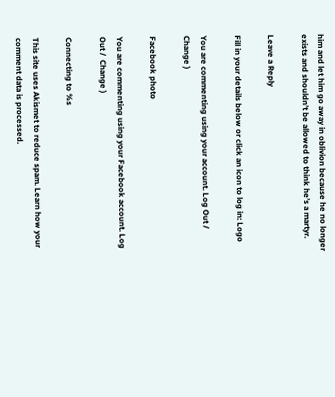him and let him go away in oblivion because he no longer exists and shouldn’t be allowed to think he’s a martyr.

Leave a Reply

Fill in your details below or click an icon to log in: Logo

You are commenting using your account. Log Out /  Change )

Facebook photo

You are commenting using your Facebook account. Log Out /  Change )

Connecting to %s

This site uses Akismet to reduce spam. Learn how your comment data is processed.